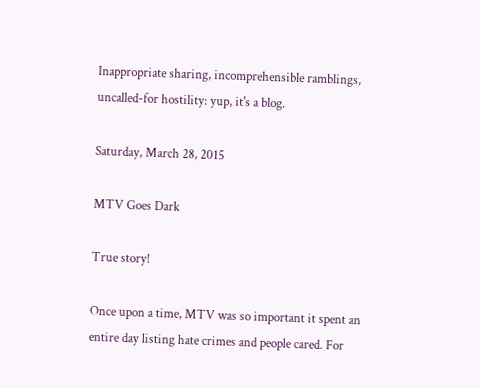Inappropriate sharing, incomprehensible ramblings, uncalled-for hostility: yup, it's a blog.

Saturday, March 28, 2015

MTV Goes Dark

True story!

Once upon a time, MTV was so important it spent an entire day listing hate crimes and people cared. For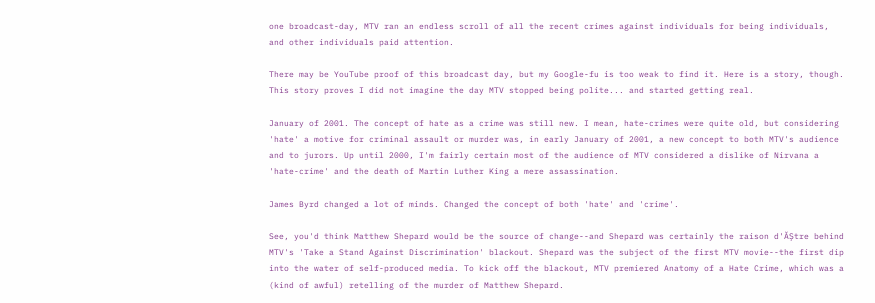one broadcast-day, MTV ran an endless scroll of all the recent crimes against individuals for being individuals, and other individuals paid attention.

There may be YouTube proof of this broadcast day, but my Google-fu is too weak to find it. Here is a story, though. This story proves I did not imagine the day MTV stopped being polite... and started getting real.

January of 2001. The concept of hate as a crime was still new. I mean, hate-crimes were quite old, but considering 'hate' a motive for criminal assault or murder was, in early January of 2001, a new concept to both MTV's audience and to jurors. Up until 2000, I'm fairly certain most of the audience of MTV considered a dislike of Nirvana a 'hate-crime' and the death of Martin Luther King a mere assassination.

James Byrd changed a lot of minds. Changed the concept of both 'hate' and 'crime'.

See, you'd think Matthew Shepard would be the source of change--and Shepard was certainly the raison d'ĂȘtre behind MTV's 'Take a Stand Against Discrimination' blackout. Shepard was the subject of the first MTV movie--the first dip into the water of self-produced media. To kick off the blackout, MTV premiered Anatomy of a Hate Crime, which was a (kind of awful) retelling of the murder of Matthew Shepard.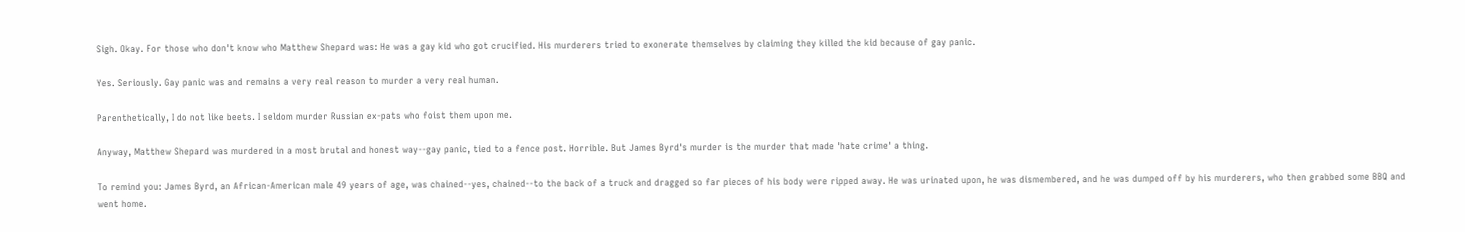Sigh. Okay. For those who don't know who Matthew Shepard was: He was a gay kid who got crucified. His murderers tried to exonerate themselves by claiming they killed the kid because of gay panic.

Yes. Seriously. Gay panic was and remains a very real reason to murder a very real human.

Parenthetically, I do not like beets. I seldom murder Russian ex-pats who foist them upon me.

Anyway, Matthew Shepard was murdered in a most brutal and honest way--gay panic, tied to a fence post. Horrible. But James Byrd's murder is the murder that made 'hate crime' a thing.

To remind you: James Byrd, an African-American male 49 years of age, was chained--yes, chained--to the back of a truck and dragged so far pieces of his body were ripped away. He was urinated upon, he was dismembered, and he was dumped off by his murderers, who then grabbed some BBQ and went home.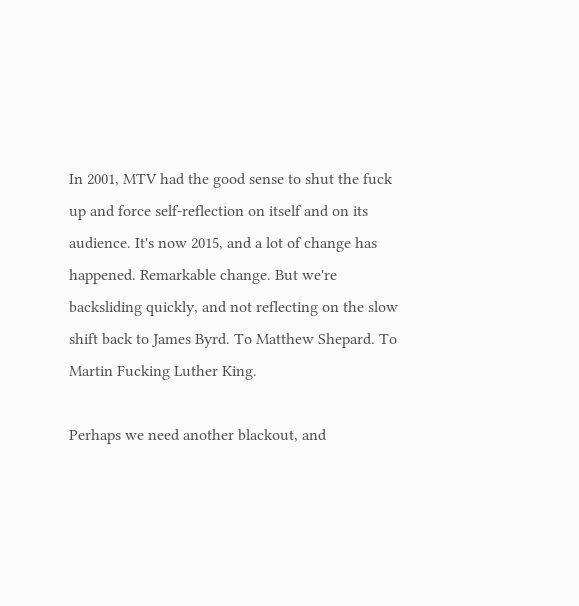In 2001, MTV had the good sense to shut the fuck up and force self-reflection on itself and on its audience. It's now 2015, and a lot of change has happened. Remarkable change. But we're backsliding quickly, and not reflecting on the slow shift back to James Byrd. To Matthew Shepard. To Martin Fucking Luther King.

Perhaps we need another blackout, and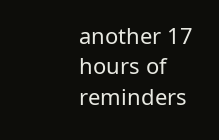another 17 hours of reminders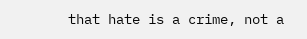that hate is a crime, not a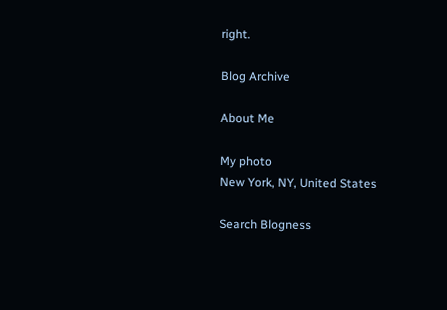right.

Blog Archive

About Me

My photo
New York, NY, United States

Search Blogness